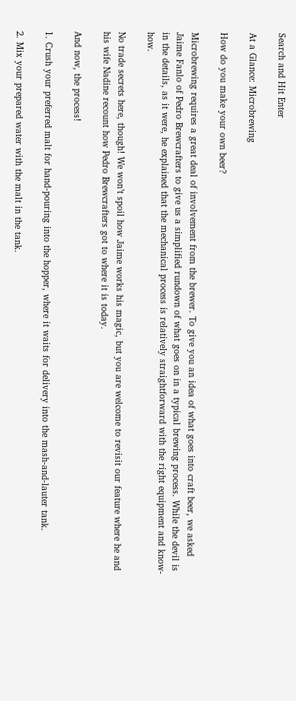Search and Hit Enter

At a Glance: Microbrewing

How do you make your own beer?

Microbrewing requires a great deal of involvement from the brewer. To give you an idea of what goes into craft beer, we asked Jaime Fanlo of Pedro Brewcrafters to give us a simplified rundown of what goes on in a typical brewing process. While the devil is in the details, as it were, he explained that the mechanical process is relatively straightforward with the right equipment and know-how.

No trade secrets here, though! We won’t spoil how Jaime works his magic, but you are welcome to revisit our feature where he and his wife Nadine recount how Pedro Brewcrafters got to where it is today.

And now, the process!

1. Crush your preferred malt for hand-pouring into the hopper, where it waits for delivery into the mash-and-lauter tank.

2. Mix your prepared water with the malt in the tank.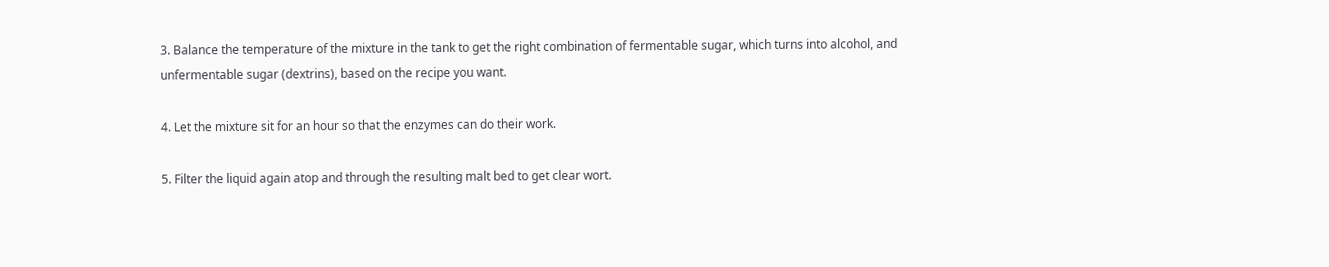3. Balance the temperature of the mixture in the tank to get the right combination of fermentable sugar, which turns into alcohol, and unfermentable sugar (dextrins), based on the recipe you want.

4. Let the mixture sit for an hour so that the enzymes can do their work.

5. Filter the liquid again atop and through the resulting malt bed to get clear wort.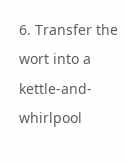6. Transfer the wort into a kettle-and-whirlpool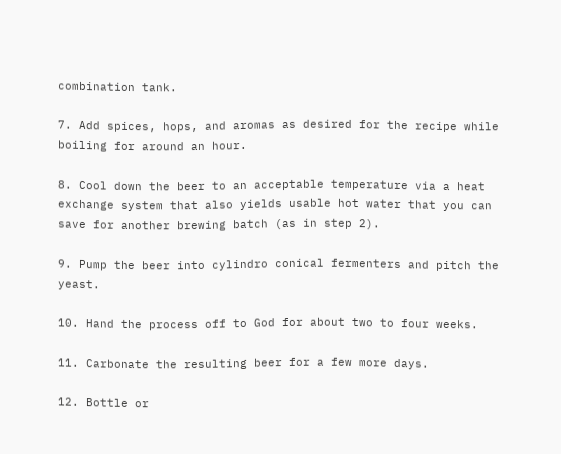combination tank.

7. Add spices, hops, and aromas as desired for the recipe while boiling for around an hour.

8. Cool down the beer to an acceptable temperature via a heat exchange system that also yields usable hot water that you can save for another brewing batch (as in step 2).

9. Pump the beer into cylindro conical fermenters and pitch the yeast.

10. Hand the process off to God for about two to four weeks.

11. Carbonate the resulting beer for a few more days.

12. Bottle or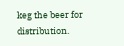keg the beer for distribution.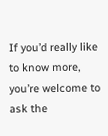If you’d really like to know more, you’re welcome to ask the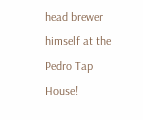head brewer himself at the Pedro Tap House!